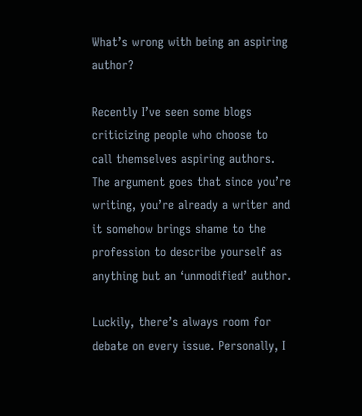What’s wrong with being an aspiring author?

Recently I’ve seen some blogs criticizing people who choose to call themselves aspiring authors. The argument goes that since you’re writing, you’re already a writer and it somehow brings shame to the profession to describe yourself as anything but an ‘unmodified’ author.

Luckily, there’s always room for debate on every issue. Personally, I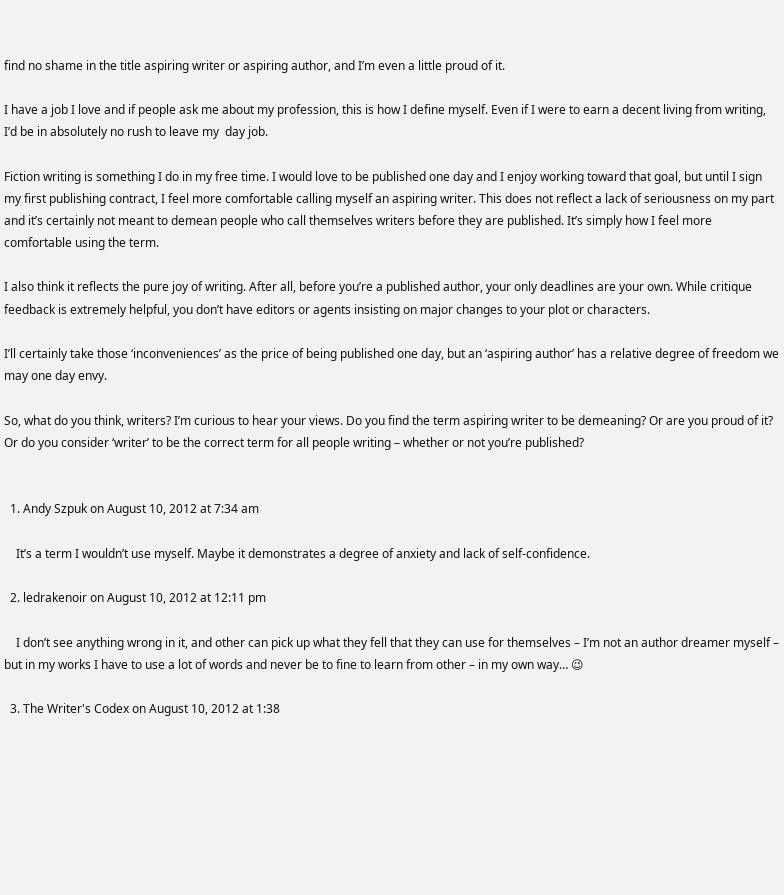find no shame in the title aspiring writer or aspiring author, and I’m even a little proud of it.

I have a job I love and if people ask me about my profession, this is how I define myself. Even if I were to earn a decent living from writing, I’d be in absolutely no rush to leave my  day job.

Fiction writing is something I do in my free time. I would love to be published one day and I enjoy working toward that goal, but until I sign my first publishing contract, I feel more comfortable calling myself an aspiring writer. This does not reflect a lack of seriousness on my part and it’s certainly not meant to demean people who call themselves writers before they are published. It’s simply how I feel more comfortable using the term.

I also think it reflects the pure joy of writing. After all, before you’re a published author, your only deadlines are your own. While critique feedback is extremely helpful, you don’t have editors or agents insisting on major changes to your plot or characters.

I’ll certainly take those ‘inconveniences’ as the price of being published one day, but an ‘aspiring author’ has a relative degree of freedom we may one day envy.

So, what do you think, writers? I’m curious to hear your views. Do you find the term aspiring writer to be demeaning? Or are you proud of it? Or do you consider ‘writer’ to be the correct term for all people writing – whether or not you’re published?


  1. Andy Szpuk on August 10, 2012 at 7:34 am

    It’s a term I wouldn’t use myself. Maybe it demonstrates a degree of anxiety and lack of self-confidence.

  2. ledrakenoir on August 10, 2012 at 12:11 pm

    I don’t see anything wrong in it, and other can pick up what they fell that they can use for themselves – I’m not an author dreamer myself – but in my works I have to use a lot of words and never be to fine to learn from other – in my own way… 😉

  3. The Writer's Codex on August 10, 2012 at 1:38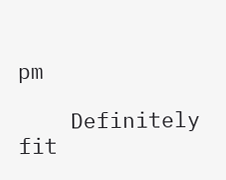pm

    Definitely fit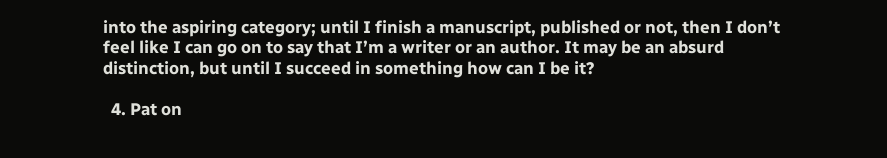into the aspiring category; until I finish a manuscript, published or not, then I don’t feel like I can go on to say that I’m a writer or an author. It may be an absurd distinction, but until I succeed in something how can I be it?

  4. Pat on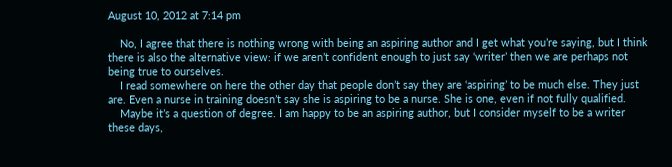August 10, 2012 at 7:14 pm

    No, I agree that there is nothing wrong with being an aspiring author and I get what you’re saying, but I think there is also the alternative view: if we aren’t confident enough to just say ‘writer’ then we are perhaps not being true to ourselves.
    I read somewhere on here the other day that people don’t say they are ‘aspiring’ to be much else. They just are. Even a nurse in training doesn’t say she is aspiring to be a nurse. She is one, even if not fully qualified.
    Maybe it’s a question of degree. I am happy to be an aspiring author, but I consider myself to be a writer these days,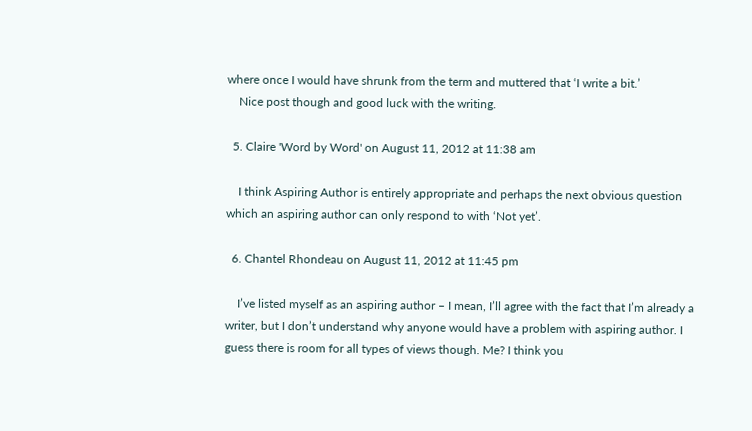where once I would have shrunk from the term and muttered that ‘I write a bit.’
    Nice post though and good luck with the writing.

  5. Claire 'Word by Word' on August 11, 2012 at 11:38 am

    I think Aspiring Author is entirely appropriate and perhaps the next obvious question which an aspiring author can only respond to with ‘Not yet’.

  6. Chantel Rhondeau on August 11, 2012 at 11:45 pm

    I’ve listed myself as an aspiring author – I mean, I’ll agree with the fact that I’m already a writer, but I don’t understand why anyone would have a problem with aspiring author. I guess there is room for all types of views though. Me? I think you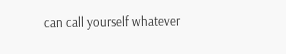can call yourself whatever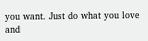you want. Just do what you love and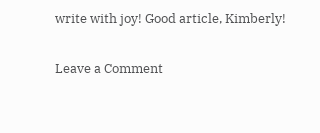write with joy! Good article, Kimberly!

Leave a Comment